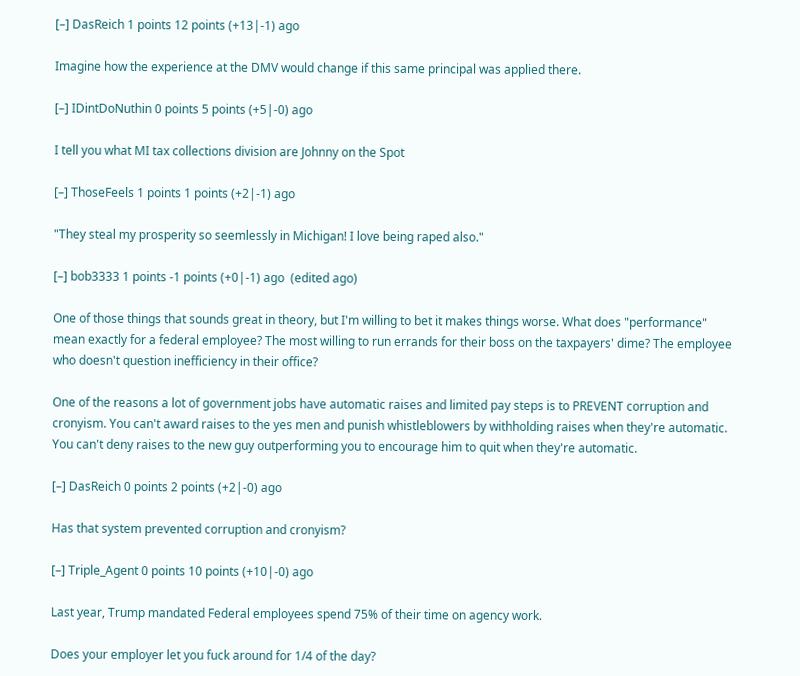[–] DasReich 1 points 12 points (+13|-1) ago

Imagine how the experience at the DMV would change if this same principal was applied there.

[–] IDintDoNuthin 0 points 5 points (+5|-0) ago

I tell you what MI tax collections division are Johnny on the Spot

[–] ThoseFeels 1 points 1 points (+2|-1) ago

"They steal my prosperity so seemlessly in Michigan! I love being raped also."

[–] bob3333 1 points -1 points (+0|-1) ago  (edited ago)

One of those things that sounds great in theory, but I'm willing to bet it makes things worse. What does "performance" mean exactly for a federal employee? The most willing to run errands for their boss on the taxpayers' dime? The employee who doesn't question inefficiency in their office?

One of the reasons a lot of government jobs have automatic raises and limited pay steps is to PREVENT corruption and cronyism. You can't award raises to the yes men and punish whistleblowers by withholding raises when they're automatic. You can't deny raises to the new guy outperforming you to encourage him to quit when they're automatic.

[–] DasReich 0 points 2 points (+2|-0) ago

Has that system prevented corruption and cronyism?

[–] Triple_Agent 0 points 10 points (+10|-0) ago

Last year, Trump mandated Federal employees spend 75% of their time on agency work.

Does your employer let you fuck around for 1/4 of the day?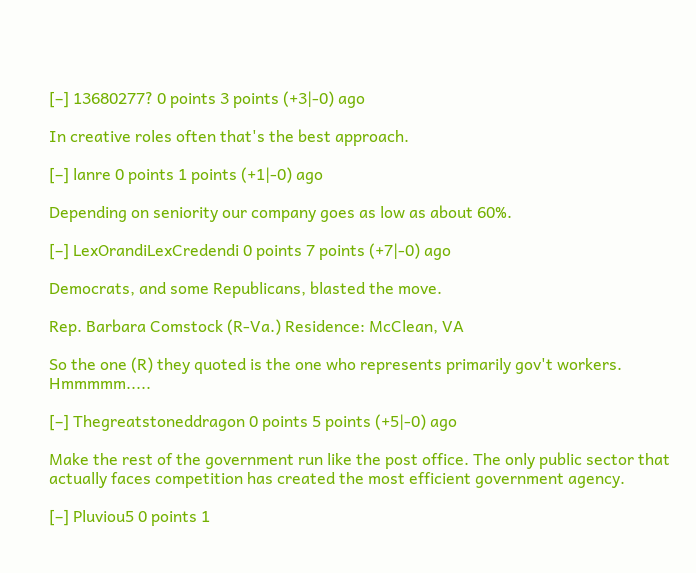[–] 13680277? 0 points 3 points (+3|-0) ago

In creative roles often that's the best approach.

[–] lanre 0 points 1 points (+1|-0) ago

Depending on seniority our company goes as low as about 60%.

[–] LexOrandiLexCredendi 0 points 7 points (+7|-0) ago

Democrats, and some Republicans, blasted the move.

Rep. Barbara Comstock (R-Va.) Residence: McClean, VA

So the one (R) they quoted is the one who represents primarily gov't workers. Hmmmmm.....

[–] Thegreatstoneddragon 0 points 5 points (+5|-0) ago

Make the rest of the government run like the post office. The only public sector that actually faces competition has created the most efficient government agency.

[–] Pluviou5 0 points 1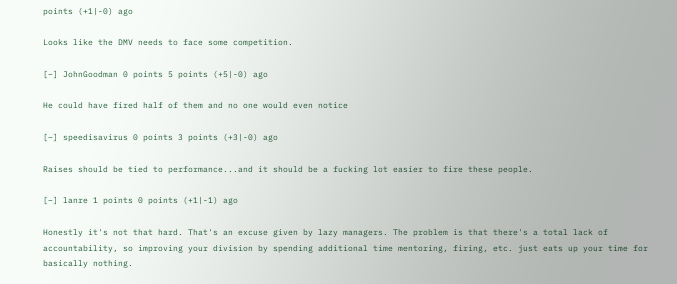points (+1|-0) ago

Looks like the DMV needs to face some competition.

[–] JohnGoodman 0 points 5 points (+5|-0) ago

He could have fired half of them and no one would even notice

[–] speedisavirus 0 points 3 points (+3|-0) ago

Raises should be tied to performance...and it should be a fucking lot easier to fire these people.

[–] lanre 1 points 0 points (+1|-1) ago

Honestly it's not that hard. That's an excuse given by lazy managers. The problem is that there's a total lack of accountability, so improving your division by spending additional time mentoring, firing, etc. just eats up your time for basically nothing.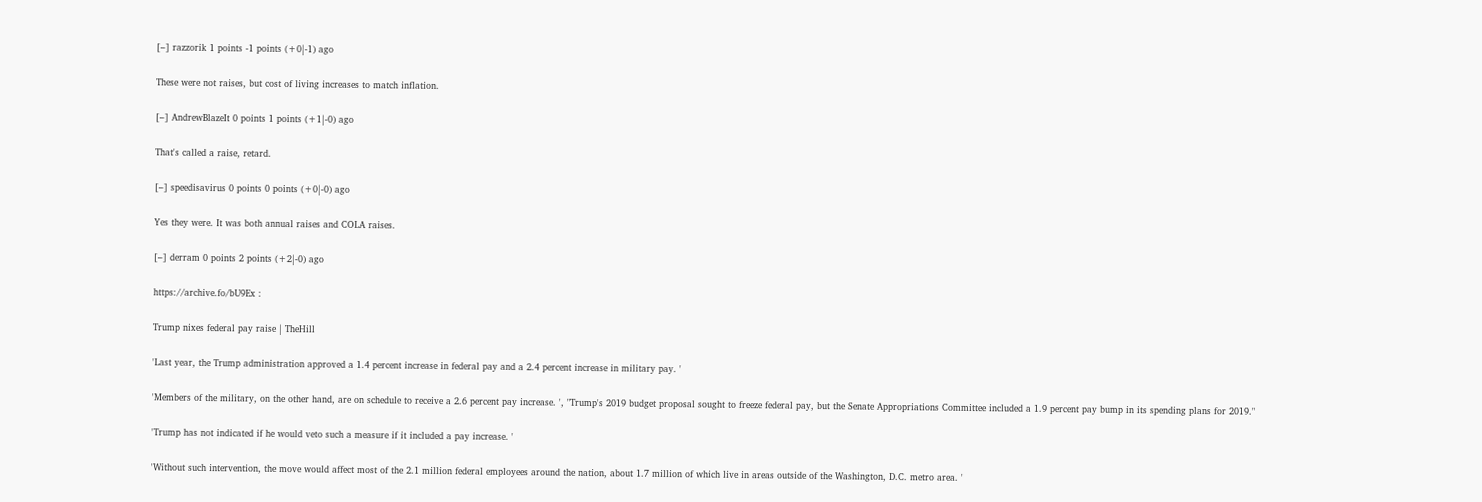[–] razzorik 1 points -1 points (+0|-1) ago

These were not raises, but cost of living increases to match inflation.

[–] AndrewBlazeIt 0 points 1 points (+1|-0) ago

That's called a raise, retard.

[–] speedisavirus 0 points 0 points (+0|-0) ago

Yes they were. It was both annual raises and COLA raises.

[–] derram 0 points 2 points (+2|-0) ago

https://archive.fo/bU9Ex :

Trump nixes federal pay raise | TheHill

'Last year, the Trump administration approved a 1.4 percent increase in federal pay and a 2.4 percent increase in military pay. '

'Members of the military, on the other hand, are on schedule to receive a 2.6 percent pay increase. ', "Trump's 2019 budget proposal sought to freeze federal pay, but the Senate Appropriations Committee included a 1.9 percent pay bump in its spending plans for 2019."

'Trump has not indicated if he would veto such a measure if it included a pay increase. '

'Without such intervention, the move would affect most of the 2.1 million federal employees around the nation, about 1.7 million of which live in areas outside of the Washington, D.C. metro area. '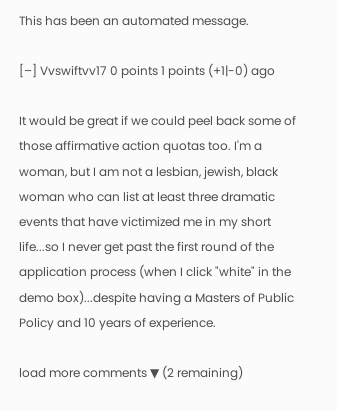This has been an automated message.

[–] Vvswiftvv17 0 points 1 points (+1|-0) ago

It would be great if we could peel back some of those affirmative action quotas too. I'm a woman, but I am not a lesbian, jewish, black woman who can list at least three dramatic events that have victimized me in my short life...so I never get past the first round of the application process (when I click "white" in the demo box)...despite having a Masters of Public Policy and 10 years of experience.

load more comments ▼ (2 remaining)